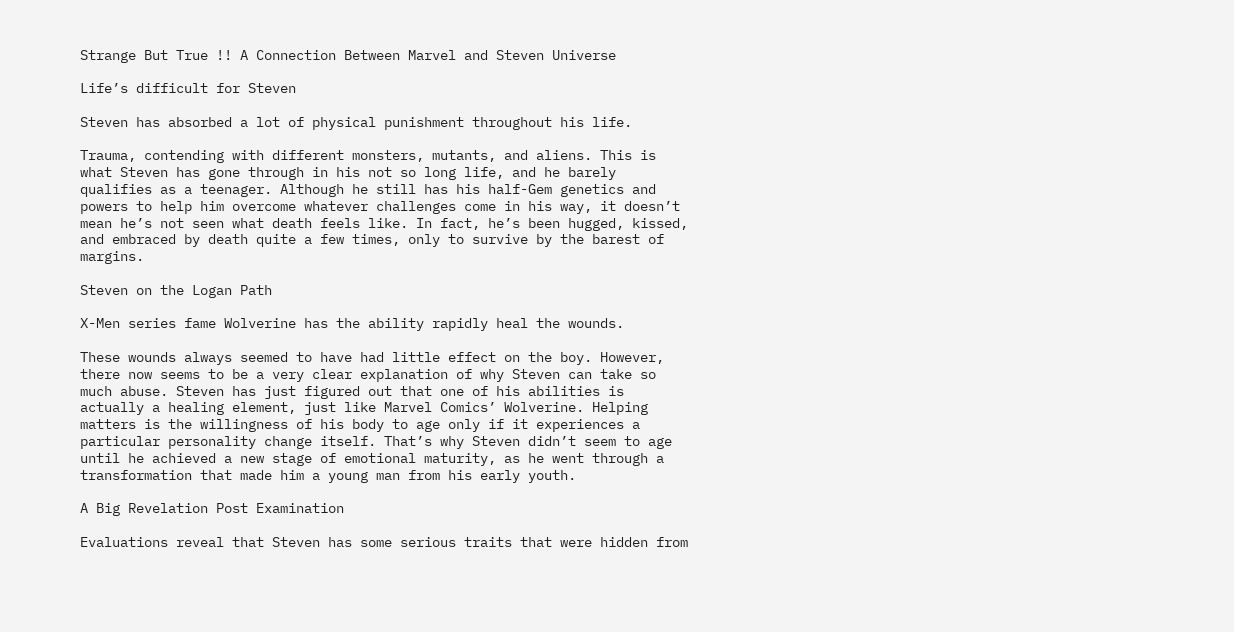Strange But True !! A Connection Between Marvel and Steven Universe

Life’s difficult for Steven

Steven has absorbed a lot of physical punishment throughout his life.

Trauma, contending with different monsters, mutants, and aliens. This is what Steven has gone through in his not so long life, and he barely qualifies as a teenager. Although he still has his half-Gem genetics and powers to help him overcome whatever challenges come in his way, it doesn’t mean he’s not seen what death feels like. In fact, he’s been hugged, kissed, and embraced by death quite a few times, only to survive by the barest of margins.

Steven on the Logan Path

X-Men series fame Wolverine has the ability rapidly heal the wounds.

These wounds always seemed to have had little effect on the boy. However, there now seems to be a very clear explanation of why Steven can take so much abuse. Steven has just figured out that one of his abilities is actually a healing element, just like Marvel Comics’ Wolverine. Helping matters is the willingness of his body to age only if it experiences a particular personality change itself. That’s why Steven didn’t seem to age until he achieved a new stage of emotional maturity, as he went through a transformation that made him a young man from his early youth.

A Big Revelation Post Examination

Evaluations reveal that Steven has some serious traits that were hidden from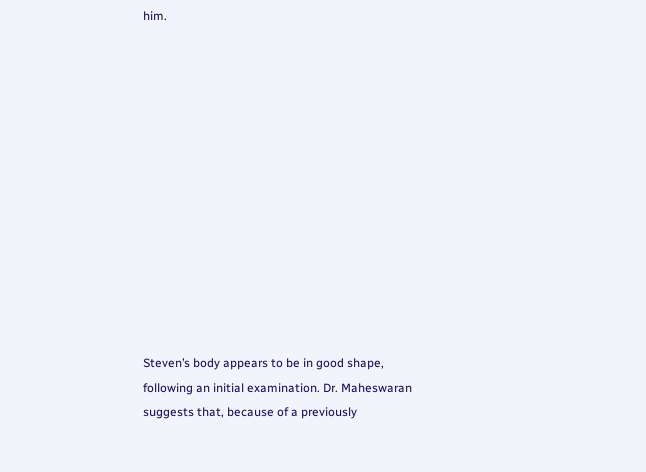him.













Steven’s body appears to be in good shape, following an initial examination. Dr. Maheswaran suggests that, because of a previously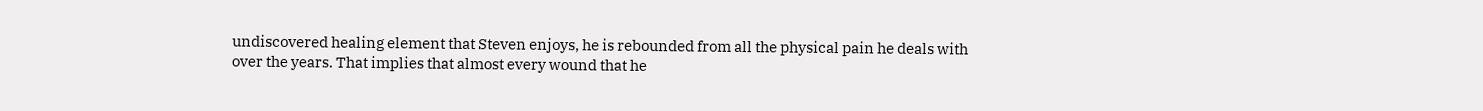undiscovered healing element that Steven enjoys, he is rebounded from all the physical pain he deals with over the years. That implies that almost every wound that he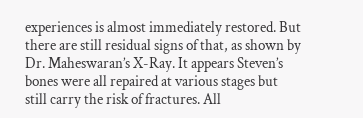experiences is almost immediately restored. But there are still residual signs of that, as shown by Dr. Maheswaran’s X-Ray. It appears Steven’s bones were all repaired at various stages but still carry the risk of fractures. All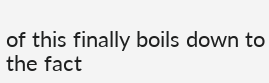of this finally boils down to the fact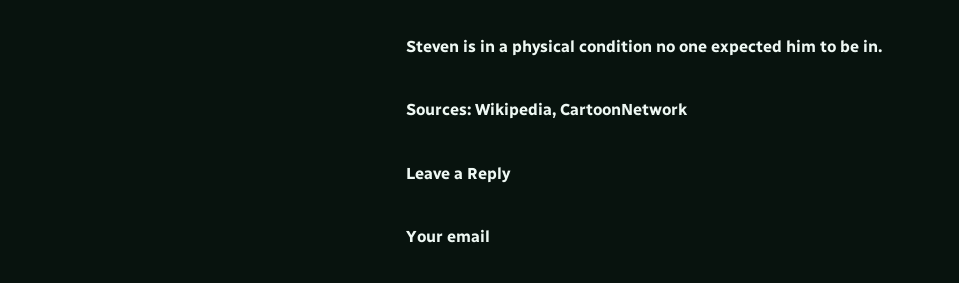Steven is in a physical condition no one expected him to be in.

Sources: Wikipedia, CartoonNetwork

Leave a Reply

Your email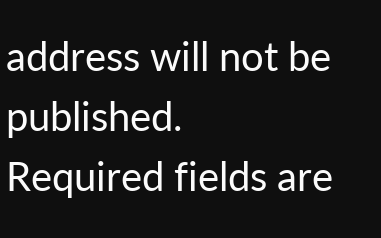address will not be published. Required fields are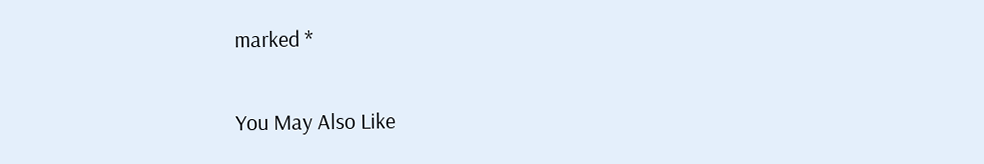marked *

You May Also Like